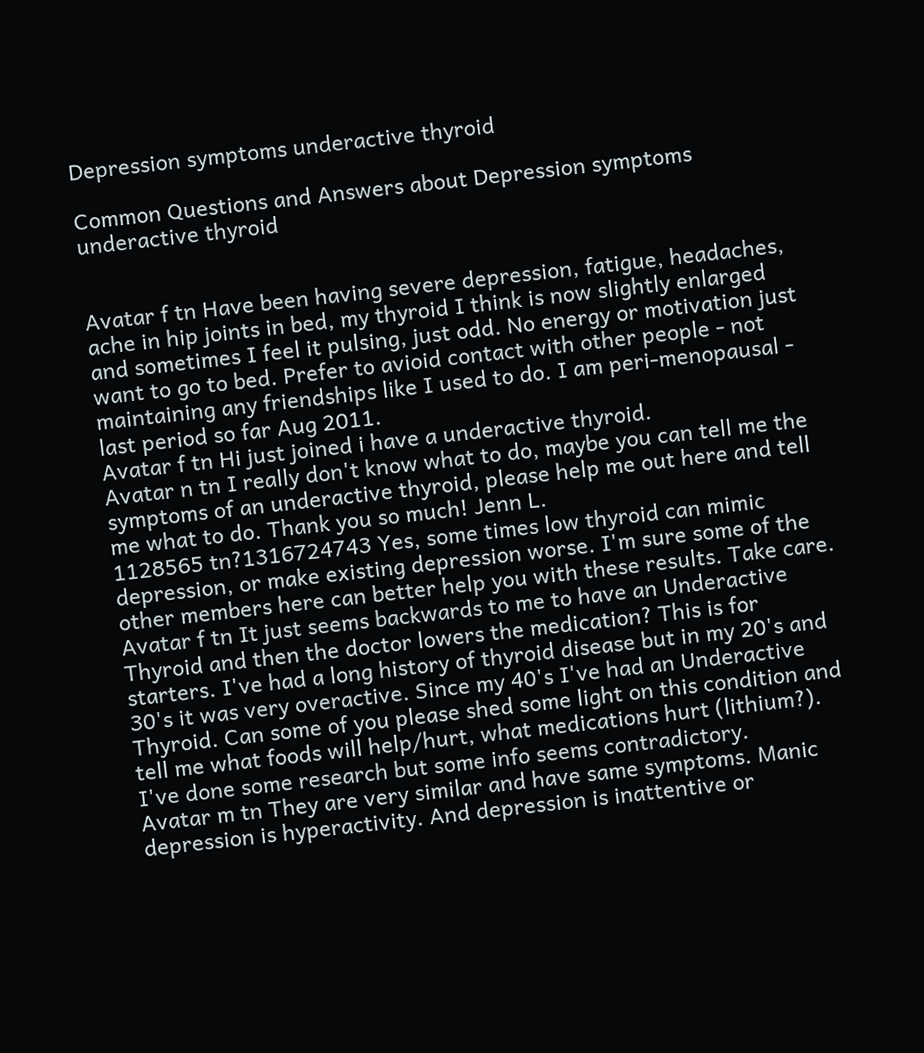Depression symptoms underactive thyroid

Common Questions and Answers about Depression symptoms underactive thyroid


Avatar f tn Have been having severe depression, fatigue, headaches, ache in hip joints in bed, my thyroid I think is now slightly enlarged and sometimes I feel it pulsing, just odd. No energy or motivation just want to go to bed. Prefer to avioid contact with other people - not maintaining any friendships like I used to do. I am peri-menopausal - last period so far Aug 2011.
Avatar f tn Hi just joined i have a underactive thyroid.
Avatar n tn I really don't know what to do, maybe you can tell me the symptoms of an underactive thyroid, please help me out here and tell me what to do. Thank you so much! Jenn L.
1128565 tn?1316724743 Yes, some times low thyroid can mimic depression, or make existing depression worse. I'm sure some of the other members here can better help you with these results. Take care.
Avatar f tn It just seems backwards to me to have an Underactive Thyroid and then the doctor lowers the medication? This is for starters. I've had a long history of thyroid disease but in my 20's and 30's it was very overactive. Since my 40's I've had an Underactive Thyroid. Can some of you please shed some light on this condition and tell me what foods will help/hurt, what medications hurt (lithium?). I've done some research but some info seems contradictory.
Avatar m tn They are very similar and have same symptoms. Manic depression is hyperactivity. And depression is inattentive or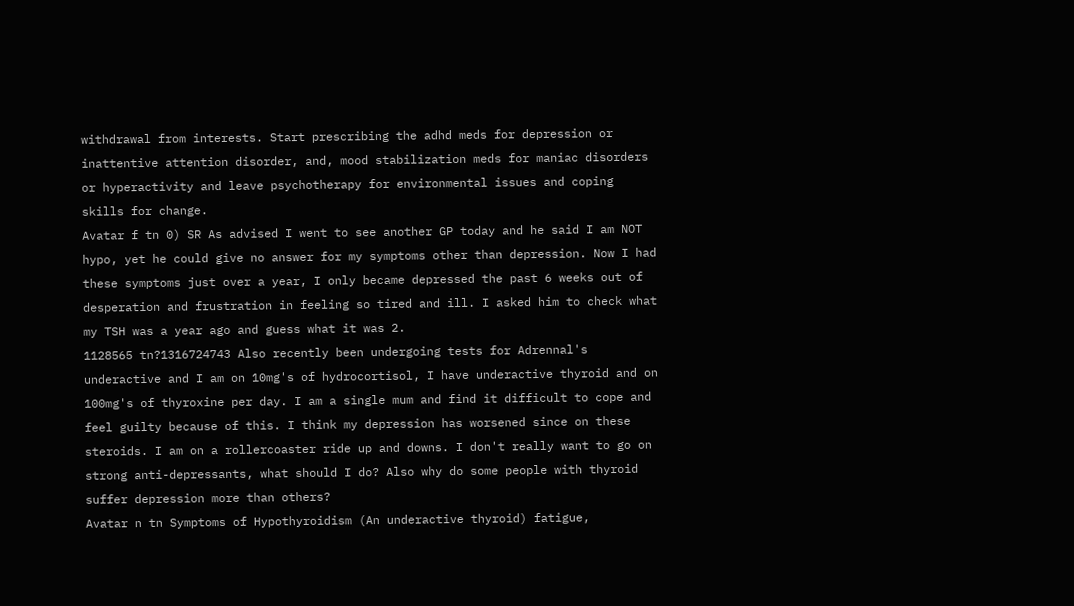withdrawal from interests. Start prescribing the adhd meds for depression or inattentive attention disorder, and, mood stabilization meds for maniac disorders or hyperactivity and leave psychotherapy for environmental issues and coping skills for change.
Avatar f tn 0) SR As advised I went to see another GP today and he said I am NOT hypo, yet he could give no answer for my symptoms other than depression. Now I had these symptoms just over a year, I only became depressed the past 6 weeks out of desperation and frustration in feeling so tired and ill. I asked him to check what my TSH was a year ago and guess what it was 2.
1128565 tn?1316724743 Also recently been undergoing tests for Adrennal's underactive and I am on 10mg's of hydrocortisol, I have underactive thyroid and on 100mg's of thyroxine per day. I am a single mum and find it difficult to cope and feel guilty because of this. I think my depression has worsened since on these steroids. I am on a rollercoaster ride up and downs. I don't really want to go on strong anti-depressants, what should I do? Also why do some people with thyroid suffer depression more than others?
Avatar n tn Symptoms of Hypothyroidism (An underactive thyroid) fatigue,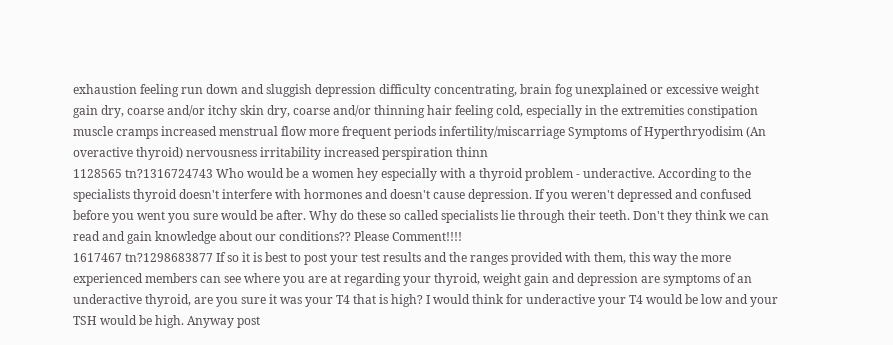exhaustion feeling run down and sluggish depression difficulty concentrating, brain fog unexplained or excessive weight gain dry, coarse and/or itchy skin dry, coarse and/or thinning hair feeling cold, especially in the extremities constipation muscle cramps increased menstrual flow more frequent periods infertility/miscarriage Symptoms of Hyperthryodisim (An overactive thyroid) nervousness irritability increased perspiration thinn
1128565 tn?1316724743 Who would be a women hey especially with a thyroid problem - underactive. According to the specialists thyroid doesn't interfere with hormones and doesn't cause depression. If you weren't depressed and confused before you went you sure would be after. Why do these so called specialists lie through their teeth. Don't they think we can read and gain knowledge about our conditions?? Please Comment!!!!
1617467 tn?1298683877 If so it is best to post your test results and the ranges provided with them, this way the more experienced members can see where you are at regarding your thyroid, weight gain and depression are symptoms of an underactive thyroid, are you sure it was your T4 that is high? I would think for underactive your T4 would be low and your TSH would be high. Anyway post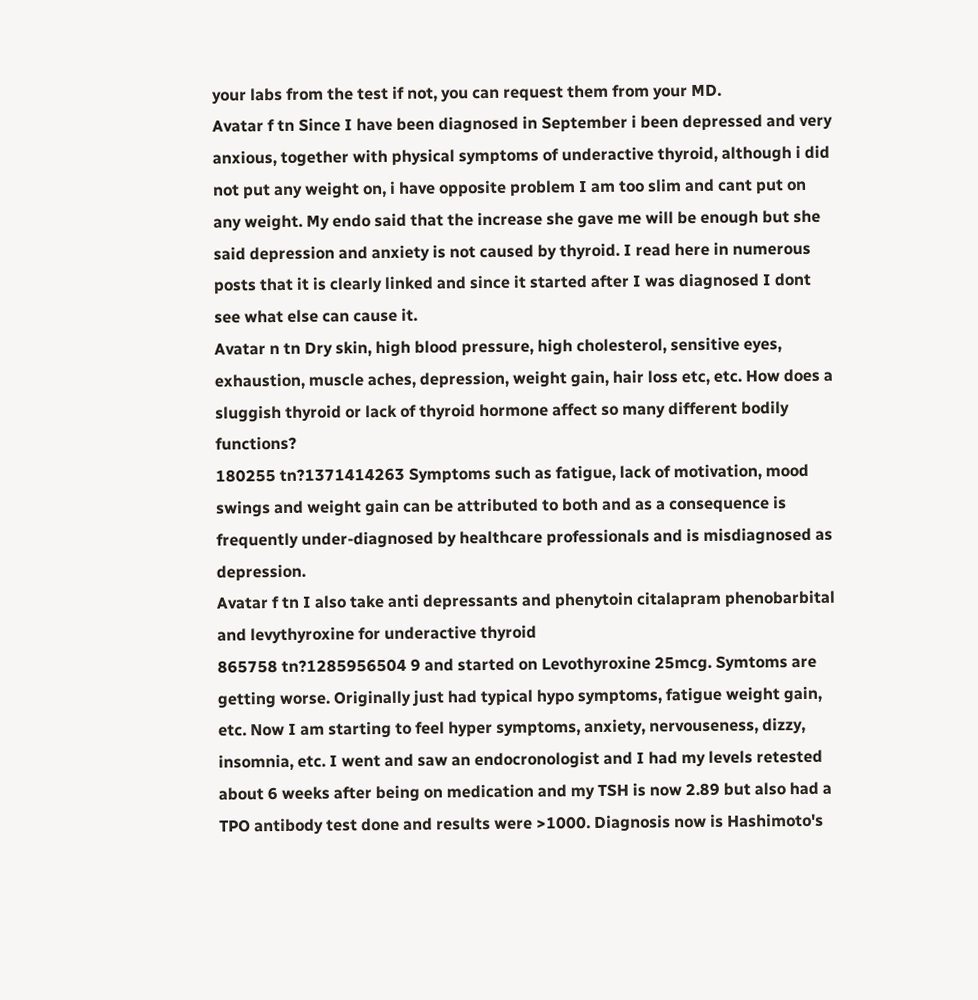your labs from the test if not, you can request them from your MD.
Avatar f tn Since I have been diagnosed in September i been depressed and very anxious, together with physical symptoms of underactive thyroid, although i did not put any weight on, i have opposite problem I am too slim and cant put on any weight. My endo said that the increase she gave me will be enough but she said depression and anxiety is not caused by thyroid. I read here in numerous posts that it is clearly linked and since it started after I was diagnosed I dont see what else can cause it.
Avatar n tn Dry skin, high blood pressure, high cholesterol, sensitive eyes, exhaustion, muscle aches, depression, weight gain, hair loss etc, etc. How does a sluggish thyroid or lack of thyroid hormone affect so many different bodily functions?
180255 tn?1371414263 Symptoms such as fatigue, lack of motivation, mood swings and weight gain can be attributed to both and as a consequence is frequently under-diagnosed by healthcare professionals and is misdiagnosed as depression.
Avatar f tn I also take anti depressants and phenytoin citalapram phenobarbital and levythyroxine for underactive thyroid
865758 tn?1285956504 9 and started on Levothyroxine 25mcg. Symtoms are getting worse. Originally just had typical hypo symptoms, fatigue weight gain, etc. Now I am starting to feel hyper symptoms, anxiety, nervouseness, dizzy, insomnia, etc. I went and saw an endocronologist and I had my levels retested about 6 weeks after being on medication and my TSH is now 2.89 but also had a TPO antibody test done and results were >1000. Diagnosis now is Hashimoto's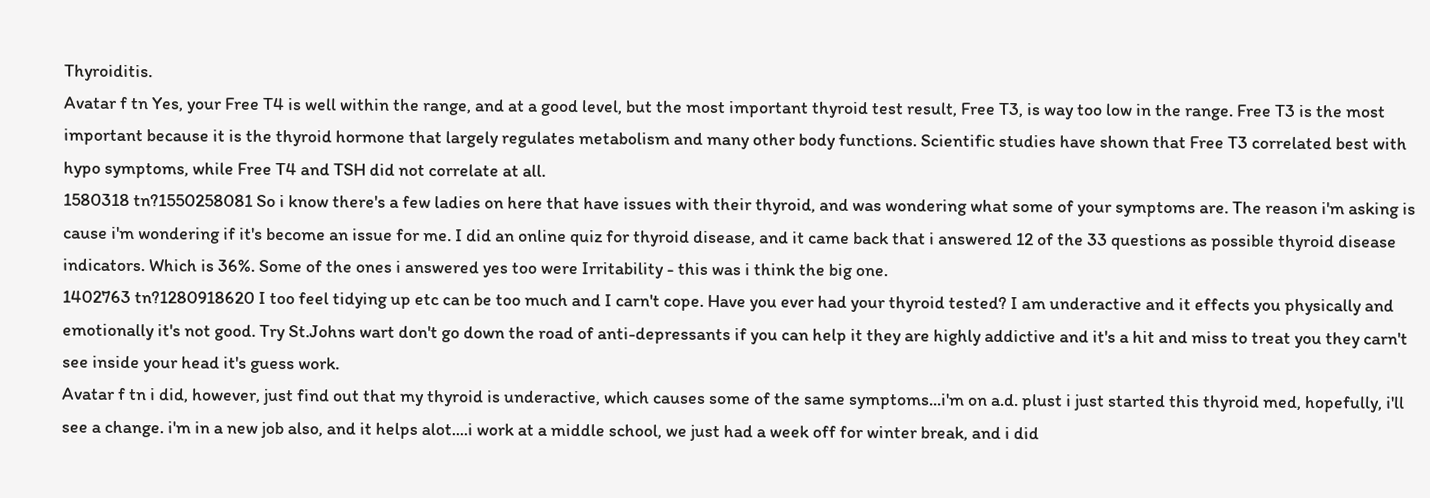Thyroiditis.
Avatar f tn Yes, your Free T4 is well within the range, and at a good level, but the most important thyroid test result, Free T3, is way too low in the range. Free T3 is the most important because it is the thyroid hormone that largely regulates metabolism and many other body functions. Scientific studies have shown that Free T3 correlated best with hypo symptoms, while Free T4 and TSH did not correlate at all.
1580318 tn?1550258081 So i know there's a few ladies on here that have issues with their thyroid, and was wondering what some of your symptoms are. The reason i'm asking is cause i'm wondering if it's become an issue for me. I did an online quiz for thyroid disease, and it came back that i answered 12 of the 33 questions as possible thyroid disease indicators. Which is 36%. Some of the ones i answered yes too were Irritability - this was i think the big one.
1402763 tn?1280918620 I too feel tidying up etc can be too much and I carn't cope. Have you ever had your thyroid tested? I am underactive and it effects you physically and emotionally it's not good. Try St.Johns wart don't go down the road of anti-depressants if you can help it they are highly addictive and it's a hit and miss to treat you they carn't see inside your head it's guess work.
Avatar f tn i did, however, just find out that my thyroid is underactive, which causes some of the same symptoms...i'm on a.d. plust i just started this thyroid med, hopefully, i'll see a change. i'm in a new job also, and it helps alot....i work at a middle school, we just had a week off for winter break, and i did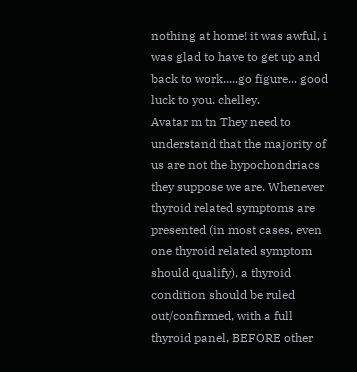nothing at home! it was awful, i was glad to have to get up and back to work.....go figure... good luck to you. chelley.
Avatar m tn They need to understand that the majority of us are not the hypochondriacs they suppose we are. Whenever thyroid related symptoms are presented (in most cases, even one thyroid related symptom should qualify), a thyroid condition should be ruled out/confirmed, with a full thyroid panel, BEFORE other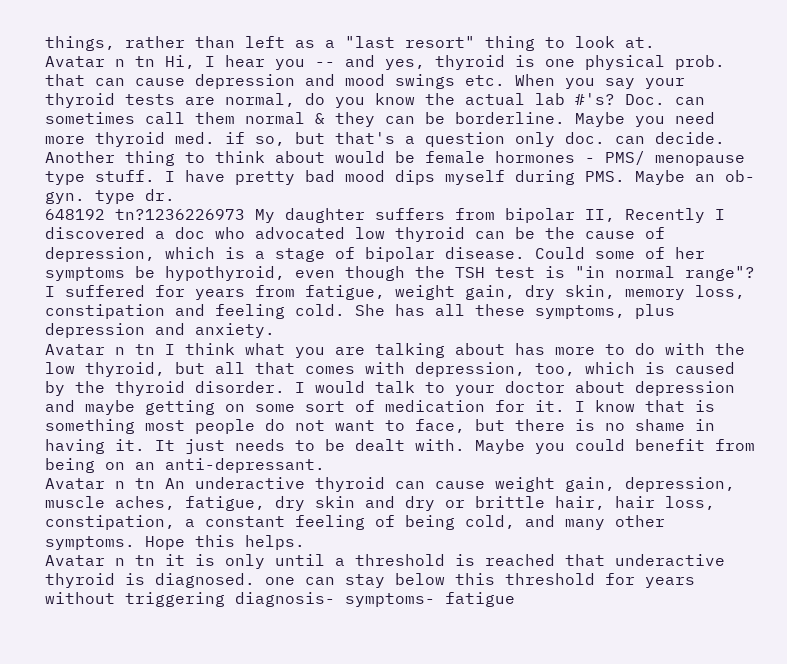things, rather than left as a "last resort" thing to look at.
Avatar n tn Hi, I hear you -- and yes, thyroid is one physical prob. that can cause depression and mood swings etc. When you say your thyroid tests are normal, do you know the actual lab #'s? Doc. can sometimes call them normal & they can be borderline. Maybe you need more thyroid med. if so, but that's a question only doc. can decide. Another thing to think about would be female hormones - PMS/ menopause type stuff. I have pretty bad mood dips myself during PMS. Maybe an ob-gyn. type dr.
648192 tn?1236226973 My daughter suffers from bipolar II, Recently I discovered a doc who advocated low thyroid can be the cause of depression, which is a stage of bipolar disease. Could some of her symptoms be hypothyroid, even though the TSH test is "in normal range"? I suffered for years from fatigue, weight gain, dry skin, memory loss, constipation and feeling cold. She has all these symptoms, plus depression and anxiety.
Avatar n tn I think what you are talking about has more to do with the low thyroid, but all that comes with depression, too, which is caused by the thyroid disorder. I would talk to your doctor about depression and maybe getting on some sort of medication for it. I know that is something most people do not want to face, but there is no shame in having it. It just needs to be dealt with. Maybe you could benefit from being on an anti-depressant.
Avatar n tn An underactive thyroid can cause weight gain, depression, muscle aches, fatigue, dry skin and dry or brittle hair, hair loss, constipation, a constant feeling of being cold, and many other symptoms. Hope this helps.
Avatar n tn it is only until a threshold is reached that underactive thyroid is diagnosed. one can stay below this threshold for years without triggering diagnosis- symptoms- fatigue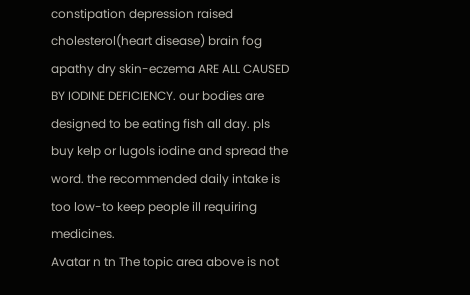constipation depression raised cholesterol(heart disease) brain fog apathy dry skin-eczema ARE ALL CAUSED BY IODINE DEFICIENCY. our bodies are designed to be eating fish all day. pls buy kelp or lugols iodine and spread the word. the recommended daily intake is too low-to keep people ill requiring medicines.
Avatar n tn The topic area above is not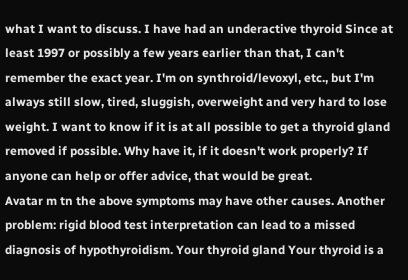what I want to discuss. I have had an underactive thyroid Since at least 1997 or possibly a few years earlier than that, I can't remember the exact year. I'm on synthroid/levoxyl, etc., but I'm always still slow, tired, sluggish, overweight and very hard to lose weight. I want to know if it is at all possible to get a thyroid gland removed if possible. Why have it, if it doesn't work properly? If anyone can help or offer advice, that would be great.
Avatar m tn the above symptoms may have other causes. Another problem: rigid blood test interpretation can lead to a missed diagnosis of hypothyroidism. Your thyroid gland Your thyroid is a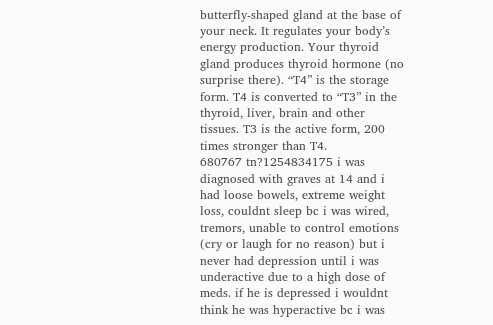butterfly-shaped gland at the base of your neck. It regulates your body’s energy production. Your thyroid gland produces thyroid hormone (no surprise there). “T4” is the storage form. T4 is converted to “T3” in the thyroid, liver, brain and other tissues. T3 is the active form, 200 times stronger than T4.
680767 tn?1254834175 i was diagnosed with graves at 14 and i had loose bowels, extreme weight loss, couldnt sleep bc i was wired, tremors, unable to control emotions (cry or laugh for no reason) but i never had depression until i was underactive due to a high dose of meds. if he is depressed i wouldnt think he was hyperactive bc i was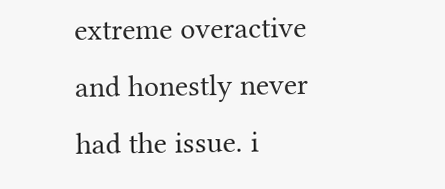extreme overactive and honestly never had the issue. i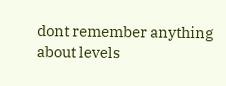dont remember anything about levels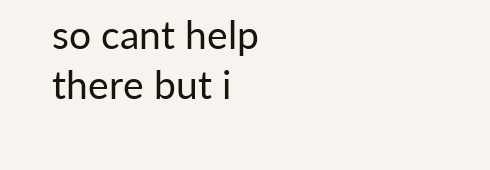so cant help there but i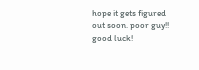hope it gets figured out soon. poor guy!! good luck!